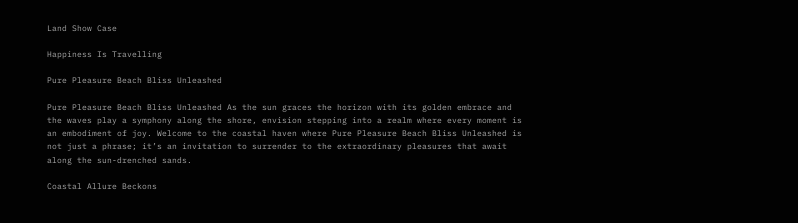Land Show Case

Happiness Is Travelling

Pure Pleasure Beach Bliss Unleashed

Pure Pleasure Beach Bliss Unleashed As the sun graces the horizon with its golden embrace and the waves play a symphony along the shore, envision stepping into a realm where every moment is an embodiment of joy. Welcome to the coastal haven where Pure Pleasure Beach Bliss Unleashed is not just a phrase; it’s an invitation to surrender to the extraordinary pleasures that await along the sun-drenched sands.

Coastal Allure Beckons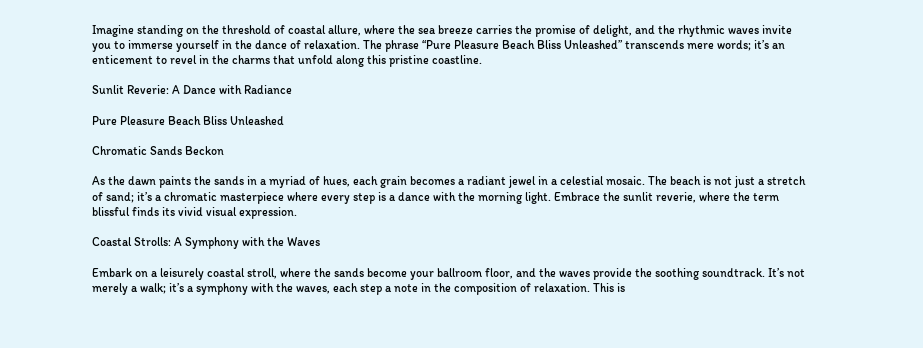Imagine standing on the threshold of coastal allure, where the sea breeze carries the promise of delight, and the rhythmic waves invite you to immerse yourself in the dance of relaxation. The phrase “Pure Pleasure Beach Bliss Unleashed” transcends mere words; it’s an enticement to revel in the charms that unfold along this pristine coastline.

Sunlit Reverie: A Dance with Radiance

Pure Pleasure Beach Bliss Unleashed

Chromatic Sands Beckon

As the dawn paints the sands in a myriad of hues, each grain becomes a radiant jewel in a celestial mosaic. The beach is not just a stretch of sand; it’s a chromatic masterpiece where every step is a dance with the morning light. Embrace the sunlit reverie, where the term blissful finds its vivid visual expression.

Coastal Strolls: A Symphony with the Waves

Embark on a leisurely coastal stroll, where the sands become your ballroom floor, and the waves provide the soothing soundtrack. It’s not merely a walk; it’s a symphony with the waves, each step a note in the composition of relaxation. This is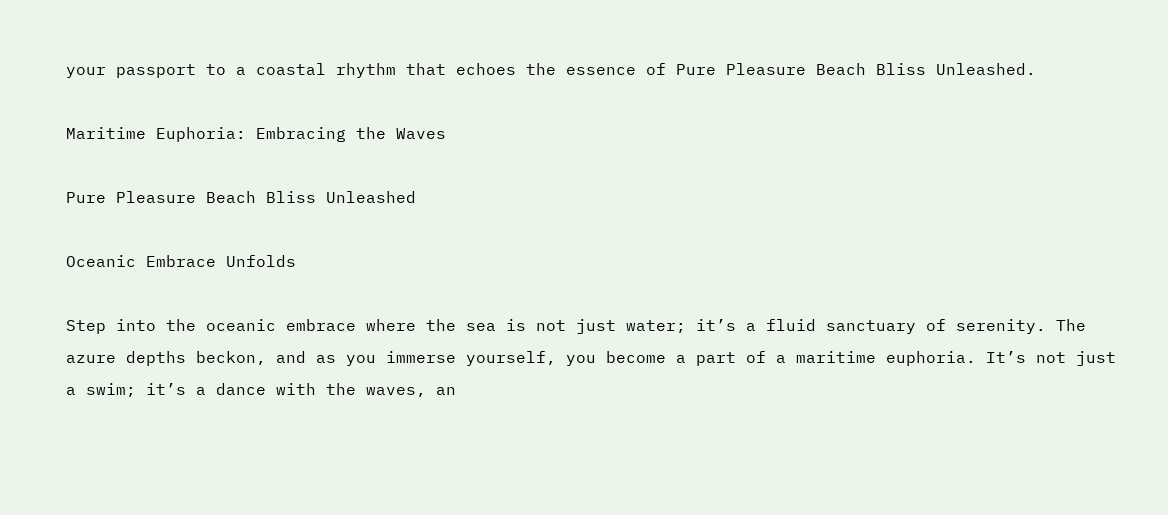your passport to a coastal rhythm that echoes the essence of Pure Pleasure Beach Bliss Unleashed.

Maritime Euphoria: Embracing the Waves

Pure Pleasure Beach Bliss Unleashed

Oceanic Embrace Unfolds

Step into the oceanic embrace where the sea is not just water; it’s a fluid sanctuary of serenity. The azure depths beckon, and as you immerse yourself, you become a part of a maritime euphoria. It’s not just a swim; it’s a dance with the waves, an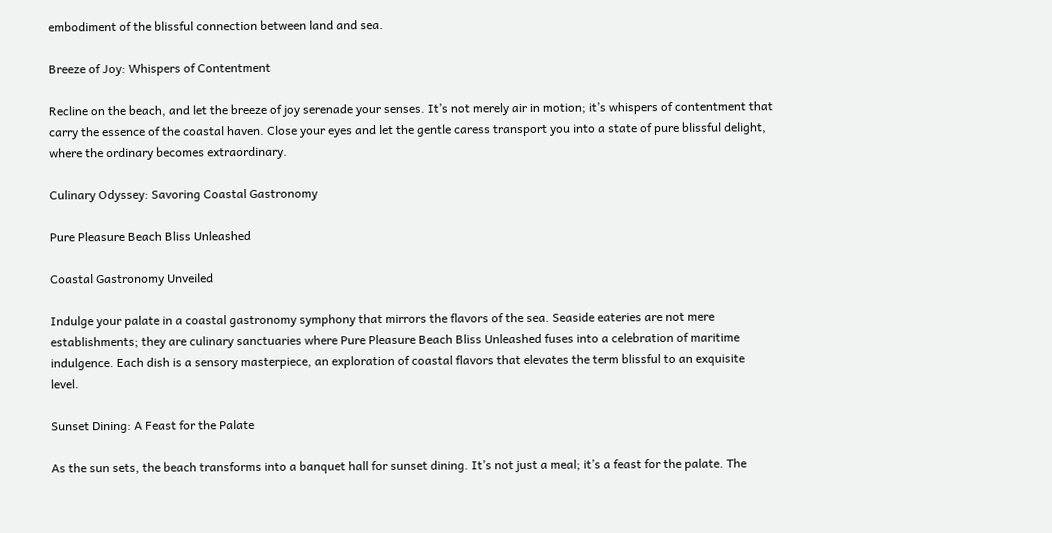embodiment of the blissful connection between land and sea.

Breeze of Joy: Whispers of Contentment

Recline on the beach, and let the breeze of joy serenade your senses. It’s not merely air in motion; it’s whispers of contentment that carry the essence of the coastal haven. Close your eyes and let the gentle caress transport you into a state of pure blissful delight, where the ordinary becomes extraordinary.

Culinary Odyssey: Savoring Coastal Gastronomy

Pure Pleasure Beach Bliss Unleashed

Coastal Gastronomy Unveiled

Indulge your palate in a coastal gastronomy symphony that mirrors the flavors of the sea. Seaside eateries are not mere establishments; they are culinary sanctuaries where Pure Pleasure Beach Bliss Unleashed fuses into a celebration of maritime indulgence. Each dish is a sensory masterpiece, an exploration of coastal flavors that elevates the term blissful to an exquisite level.

Sunset Dining: A Feast for the Palate

As the sun sets, the beach transforms into a banquet hall for sunset dining. It’s not just a meal; it’s a feast for the palate. The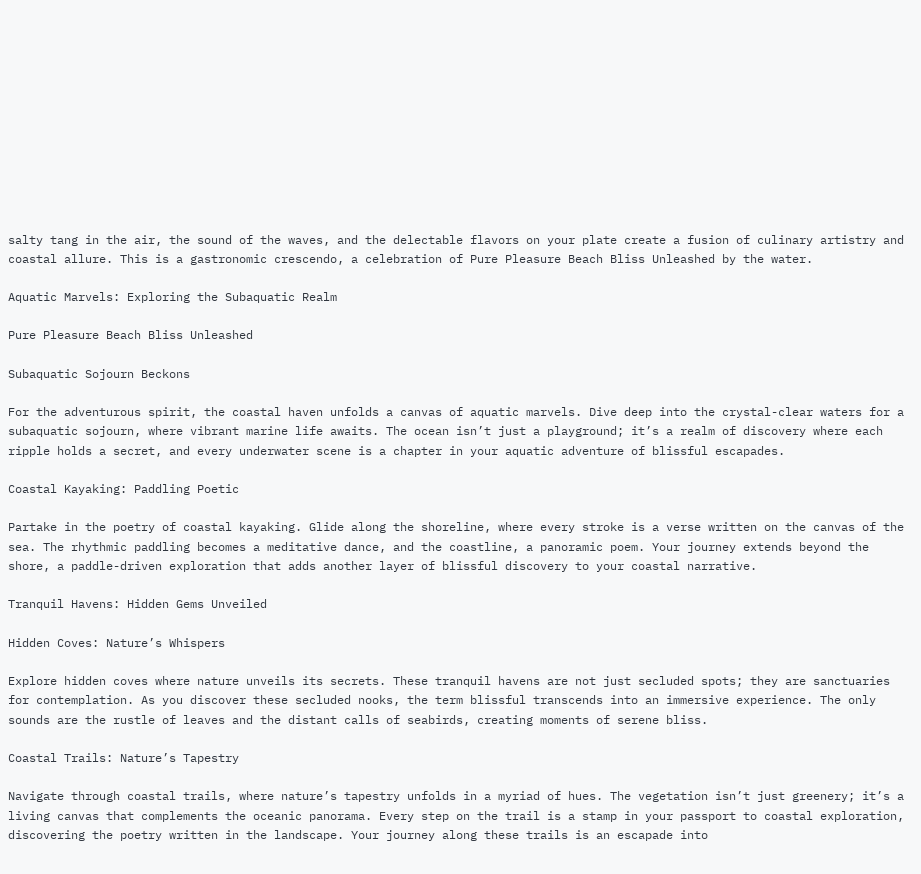salty tang in the air, the sound of the waves, and the delectable flavors on your plate create a fusion of culinary artistry and coastal allure. This is a gastronomic crescendo, a celebration of Pure Pleasure Beach Bliss Unleashed by the water.

Aquatic Marvels: Exploring the Subaquatic Realm

Pure Pleasure Beach Bliss Unleashed

Subaquatic Sojourn Beckons

For the adventurous spirit, the coastal haven unfolds a canvas of aquatic marvels. Dive deep into the crystal-clear waters for a subaquatic sojourn, where vibrant marine life awaits. The ocean isn’t just a playground; it’s a realm of discovery where each ripple holds a secret, and every underwater scene is a chapter in your aquatic adventure of blissful escapades.

Coastal Kayaking: Paddling Poetic

Partake in the poetry of coastal kayaking. Glide along the shoreline, where every stroke is a verse written on the canvas of the sea. The rhythmic paddling becomes a meditative dance, and the coastline, a panoramic poem. Your journey extends beyond the shore, a paddle-driven exploration that adds another layer of blissful discovery to your coastal narrative.

Tranquil Havens: Hidden Gems Unveiled

Hidden Coves: Nature’s Whispers

Explore hidden coves where nature unveils its secrets. These tranquil havens are not just secluded spots; they are sanctuaries for contemplation. As you discover these secluded nooks, the term blissful transcends into an immersive experience. The only sounds are the rustle of leaves and the distant calls of seabirds, creating moments of serene bliss.

Coastal Trails: Nature’s Tapestry

Navigate through coastal trails, where nature’s tapestry unfolds in a myriad of hues. The vegetation isn’t just greenery; it’s a living canvas that complements the oceanic panorama. Every step on the trail is a stamp in your passport to coastal exploration, discovering the poetry written in the landscape. Your journey along these trails is an escapade into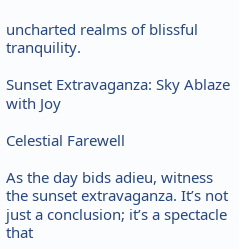uncharted realms of blissful tranquility.

Sunset Extravaganza: Sky Ablaze with Joy

Celestial Farewell

As the day bids adieu, witness the sunset extravaganza. It’s not just a conclusion; it’s a spectacle that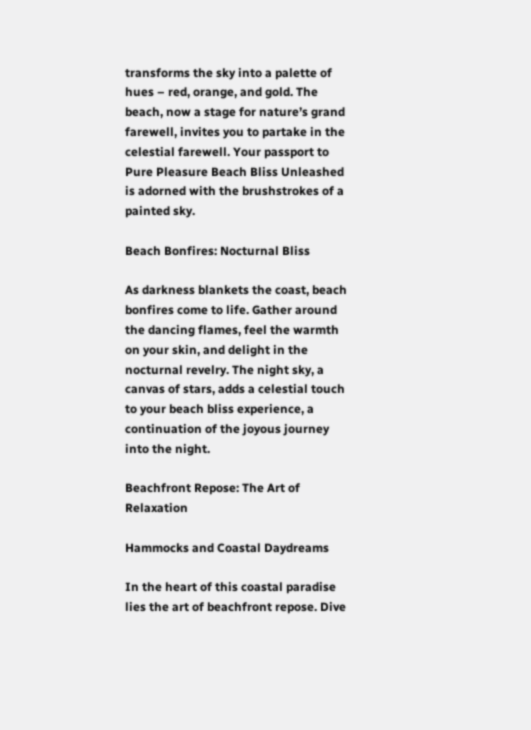transforms the sky into a palette of hues – red, orange, and gold. The beach, now a stage for nature’s grand farewell, invites you to partake in the celestial farewell. Your passport to Pure Pleasure Beach Bliss Unleashed is adorned with the brushstrokes of a painted sky.

Beach Bonfires: Nocturnal Bliss

As darkness blankets the coast, beach bonfires come to life. Gather around the dancing flames, feel the warmth on your skin, and delight in the nocturnal revelry. The night sky, a canvas of stars, adds a celestial touch to your beach bliss experience, a continuation of the joyous journey into the night.

Beachfront Repose: The Art of Relaxation

Hammocks and Coastal Daydreams

In the heart of this coastal paradise lies the art of beachfront repose. Dive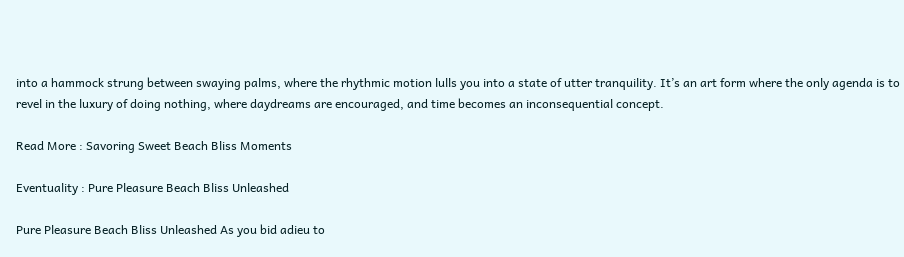into a hammock strung between swaying palms, where the rhythmic motion lulls you into a state of utter tranquility. It’s an art form where the only agenda is to revel in the luxury of doing nothing, where daydreams are encouraged, and time becomes an inconsequential concept.

Read More : Savoring Sweet Beach Bliss Moments

Eventuality : Pure Pleasure Beach Bliss Unleashed

Pure Pleasure Beach Bliss Unleashed As you bid adieu to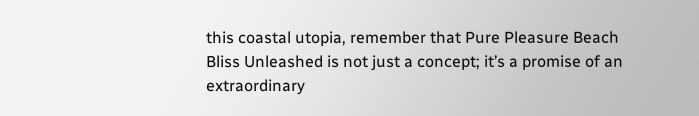this coastal utopia, remember that Pure Pleasure Beach Bliss Unleashed is not just a concept; it’s a promise of an extraordinary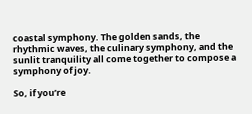coastal symphony. The golden sands, the rhythmic waves, the culinary symphony, and the sunlit tranquility all come together to compose a symphony of joy.

So, if you’re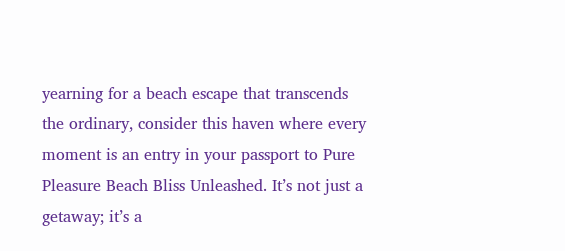yearning for a beach escape that transcends the ordinary, consider this haven where every moment is an entry in your passport to Pure Pleasure Beach Bliss Unleashed. It’s not just a getaway; it’s a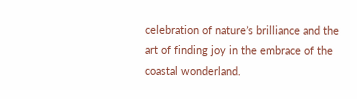celebration of nature’s brilliance and the art of finding joy in the embrace of the coastal wonderland.